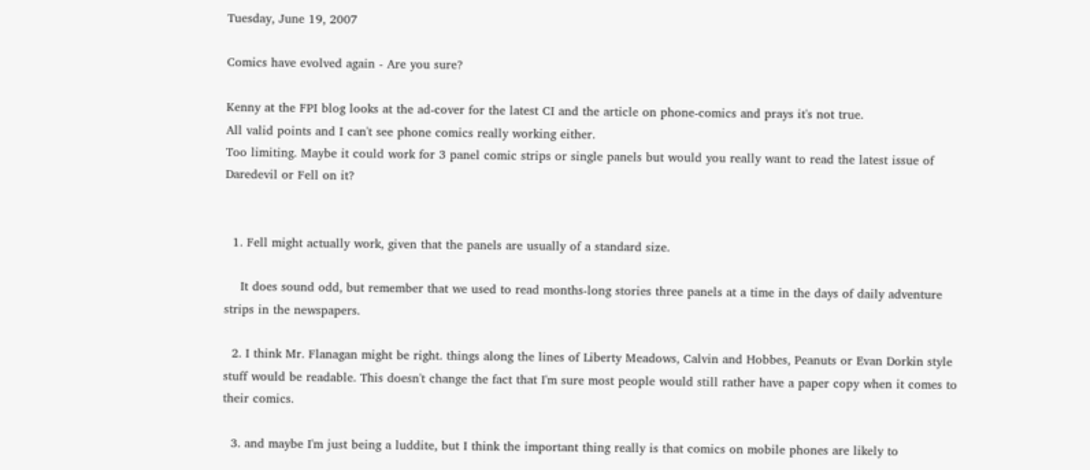Tuesday, June 19, 2007

Comics have evolved again - Are you sure?

Kenny at the FPI blog looks at the ad-cover for the latest CI and the article on phone-comics and prays it's not true.
All valid points and I can't see phone comics really working either.
Too limiting. Maybe it could work for 3 panel comic strips or single panels but would you really want to read the latest issue of Daredevil or Fell on it?


  1. Fell might actually work, given that the panels are usually of a standard size.

    It does sound odd, but remember that we used to read months-long stories three panels at a time in the days of daily adventure strips in the newspapers.

  2. I think Mr. Flanagan might be right. things along the lines of Liberty Meadows, Calvin and Hobbes, Peanuts or Evan Dorkin style stuff would be readable. This doesn't change the fact that I'm sure most people would still rather have a paper copy when it comes to their comics.

  3. and maybe I'm just being a luddite, but I think the important thing really is that comics on mobile phones are likely to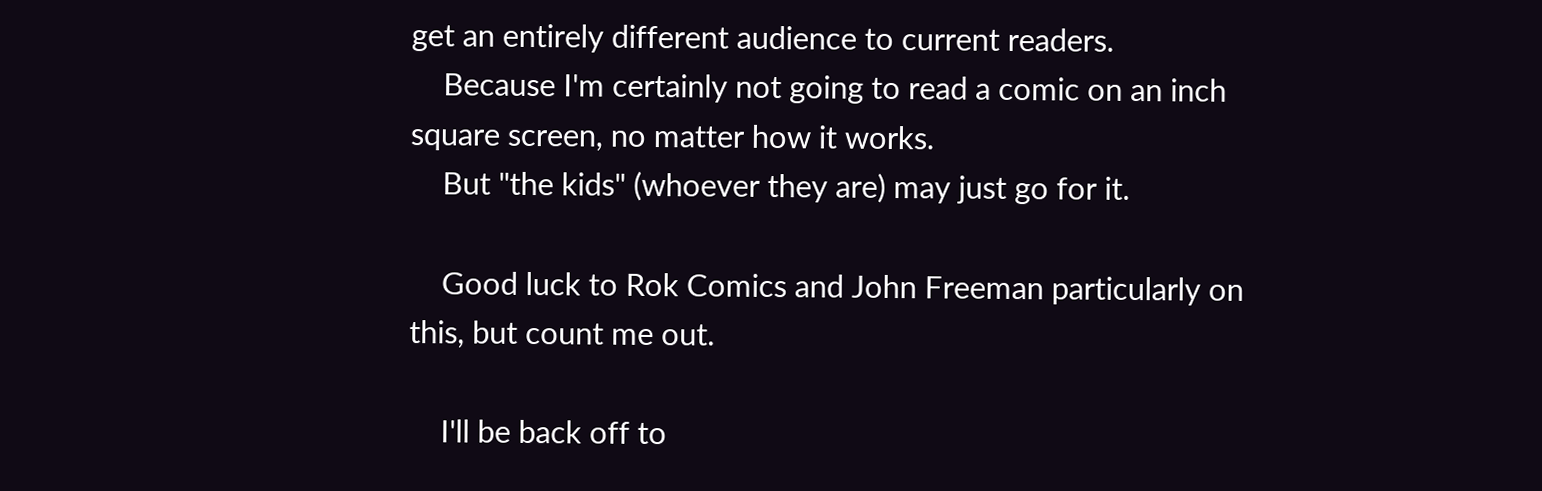get an entirely different audience to current readers.
    Because I'm certainly not going to read a comic on an inch square screen, no matter how it works.
    But "the kids" (whoever they are) may just go for it.

    Good luck to Rok Comics and John Freeman particularly on this, but count me out.

    I'll be back off to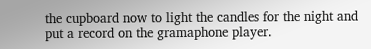the cupboard now to light the candles for the night and put a record on the gramaphone player.